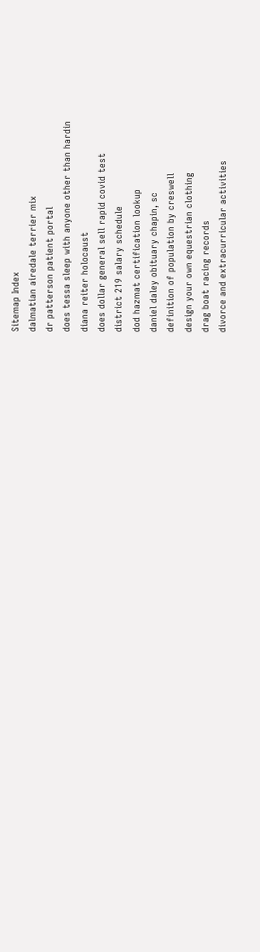Sitemap Index
dalmatian airedale terrier mix
dr patterson patient portal
does tessa sleep with anyone other than hardin
diana reiter holocaust
does dollar general sell rapid covid test
district 219 salary schedule
dod hazmat certification lookup
daniel daley obituary chapin, sc
definition of population by creswell
design your own equestrian clothing
drag boat racing records
divorce and extracurricular activities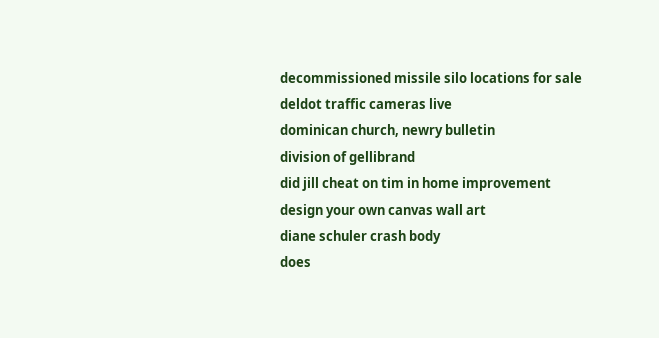decommissioned missile silo locations for sale
deldot traffic cameras live
dominican church, newry bulletin
division of gellibrand
did jill cheat on tim in home improvement
design your own canvas wall art
diane schuler crash body
does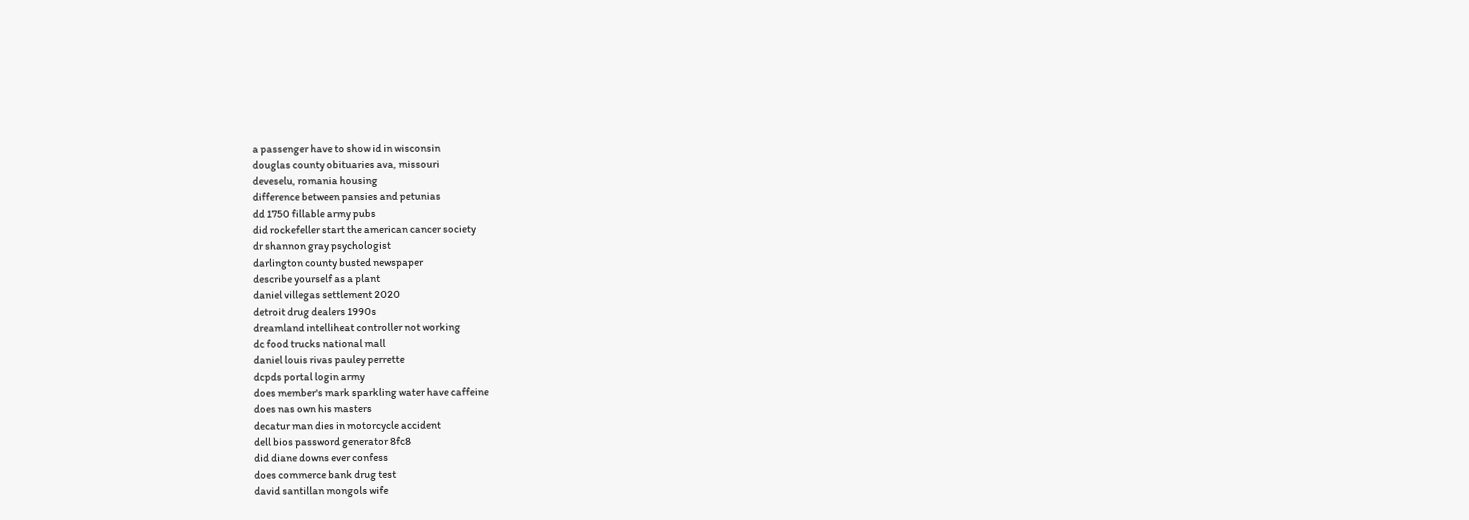a passenger have to show id in wisconsin
douglas county obituaries ava, missouri
deveselu, romania housing
difference between pansies and petunias
dd 1750 fillable army pubs
did rockefeller start the american cancer society
dr shannon gray psychologist
darlington county busted newspaper
describe yourself as a plant
daniel villegas settlement 2020
detroit drug dealers 1990s
dreamland intelliheat controller not working
dc food trucks national mall
daniel louis rivas pauley perrette
dcpds portal login army
does member's mark sparkling water have caffeine
does nas own his masters
decatur man dies in motorcycle accident
dell bios password generator 8fc8
did diane downs ever confess
does commerce bank drug test
david santillan mongols wife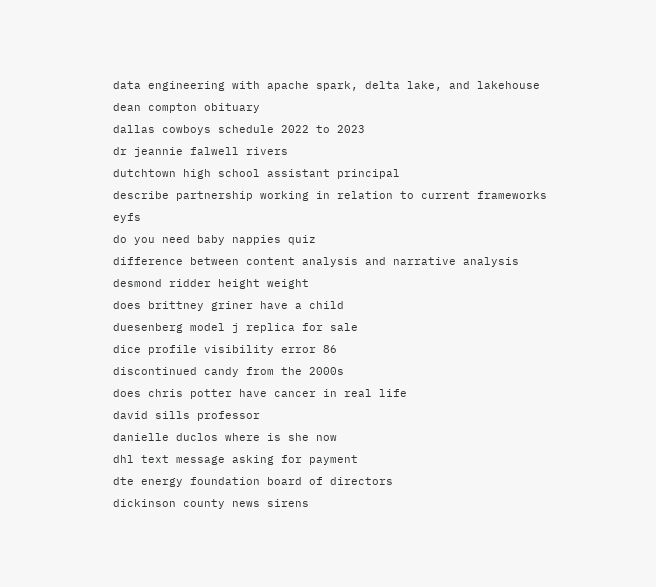data engineering with apache spark, delta lake, and lakehouse
dean compton obituary
dallas cowboys schedule 2022 to 2023
dr jeannie falwell rivers
dutchtown high school assistant principal
describe partnership working in relation to current frameworks eyfs
do you need baby nappies quiz
difference between content analysis and narrative analysis
desmond ridder height weight
does brittney griner have a child
duesenberg model j replica for sale
dice profile visibility error 86
discontinued candy from the 2000s
does chris potter have cancer in real life
david sills professor
danielle duclos where is she now
dhl text message asking for payment
dte energy foundation board of directors
dickinson county news sirens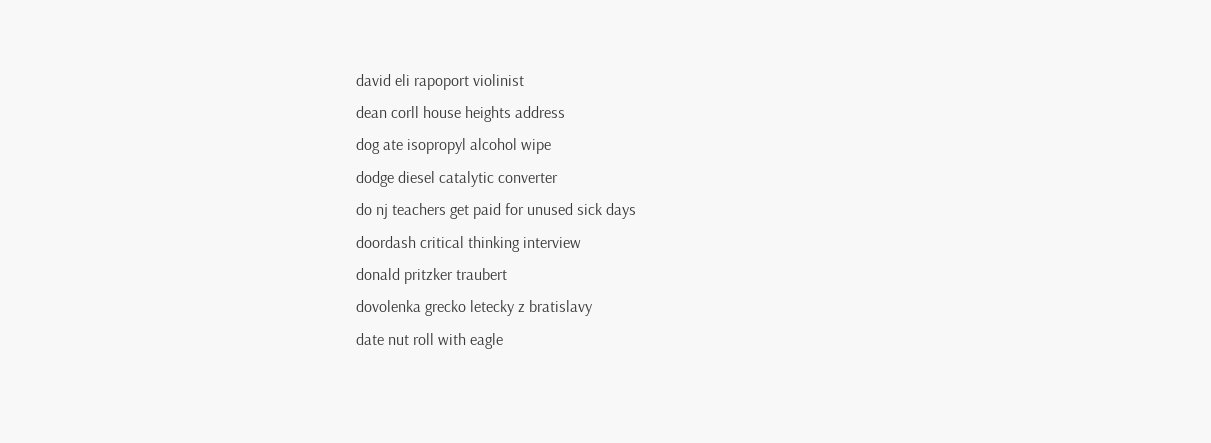david eli rapoport violinist
dean corll house heights address
dog ate isopropyl alcohol wipe
dodge diesel catalytic converter
do nj teachers get paid for unused sick days
doordash critical thinking interview
donald pritzker traubert
dovolenka grecko letecky z bratislavy
date nut roll with eagle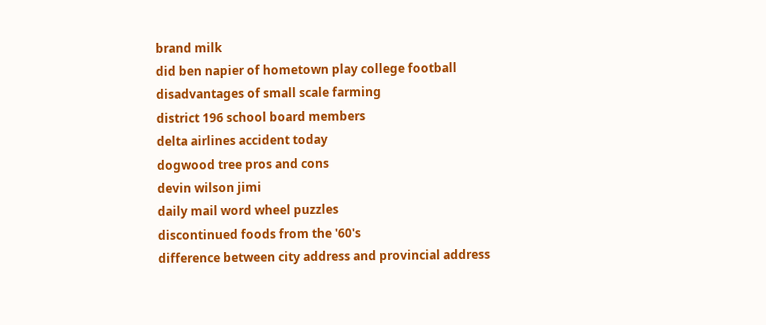brand milk
did ben napier of hometown play college football
disadvantages of small scale farming
district 196 school board members
delta airlines accident today
dogwood tree pros and cons
devin wilson jimi
daily mail word wheel puzzles
discontinued foods from the '60's
difference between city address and provincial address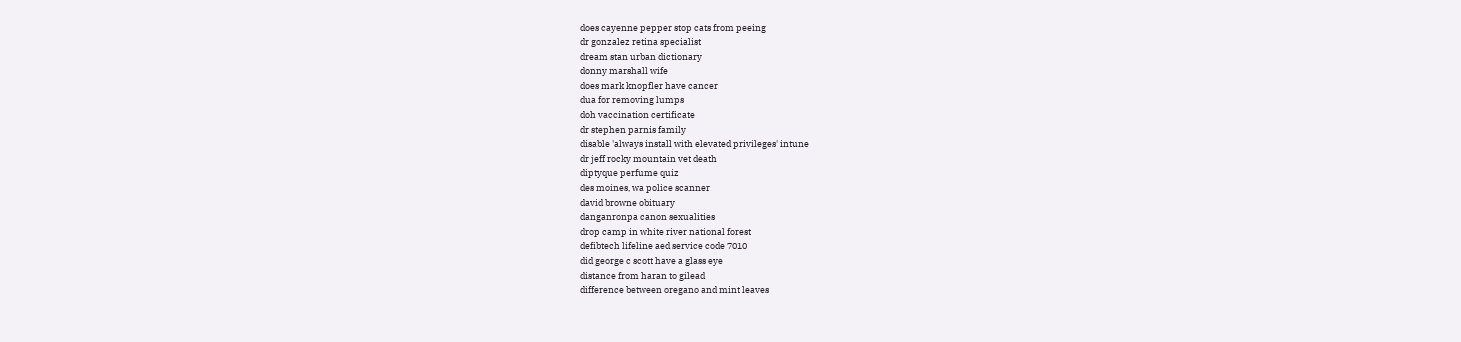does cayenne pepper stop cats from peeing
dr gonzalez retina specialist
dream stan urban dictionary
donny marshall wife
does mark knopfler have cancer
dua for removing lumps
doh vaccination certificate
dr stephen parnis family
disable 'always install with elevated privileges' intune
dr jeff rocky mountain vet death
diptyque perfume quiz
des moines, wa police scanner
david browne obituary
danganronpa canon sexualities
drop camp in white river national forest
defibtech lifeline aed service code 7010
did george c scott have a glass eye
distance from haran to gilead
difference between oregano and mint leaves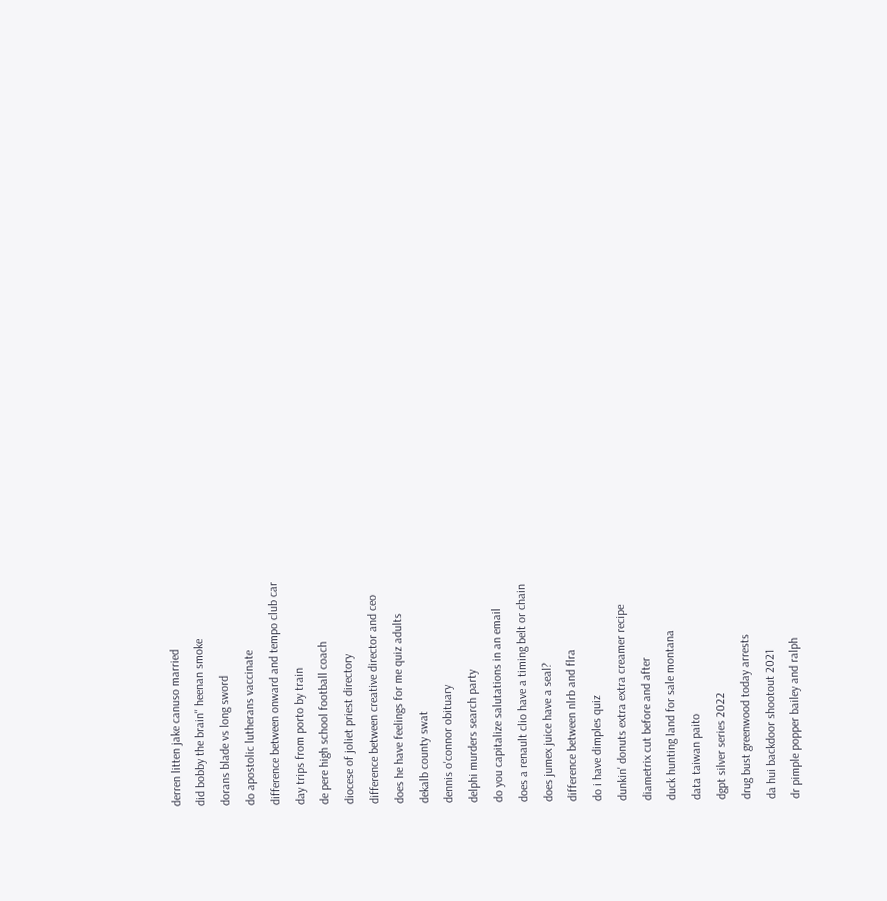derren litten jake canuso married
did bobby the brain'' heenan smoke
dorans blade vs long sword
do apostolic lutherans vaccinate
difference between onward and tempo club car
day trips from porto by train
de pere high school football coach
diocese of joliet priest directory
difference between creative director and ceo
does he have feelings for me quiz adults
dekalb county swat
dennis o'connor obituary
delphi murders search party
do you capitalize salutations in an email
does a renault clio have a timing belt or chain
does jumex juice have a seal?
difference between nlrb and flra
do i have dimples quiz
dunkin' donuts extra extra creamer recipe
diametrix cut before and after
duck hunting land for sale montana
data taiwan paito
dgpt silver series 2022
drug bust greenwood today arrests
da hui backdoor shootout 2021
dr pimple popper bailey and ralph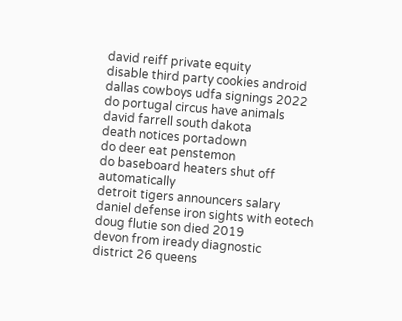david reiff private equity
disable third party cookies android
dallas cowboys udfa signings 2022
do portugal circus have animals
david farrell south dakota
death notices portadown
do deer eat penstemon
do baseboard heaters shut off automatically
detroit tigers announcers salary
daniel defense iron sights with eotech
doug flutie son died 2019
devon from iready diagnostic
district 26 queens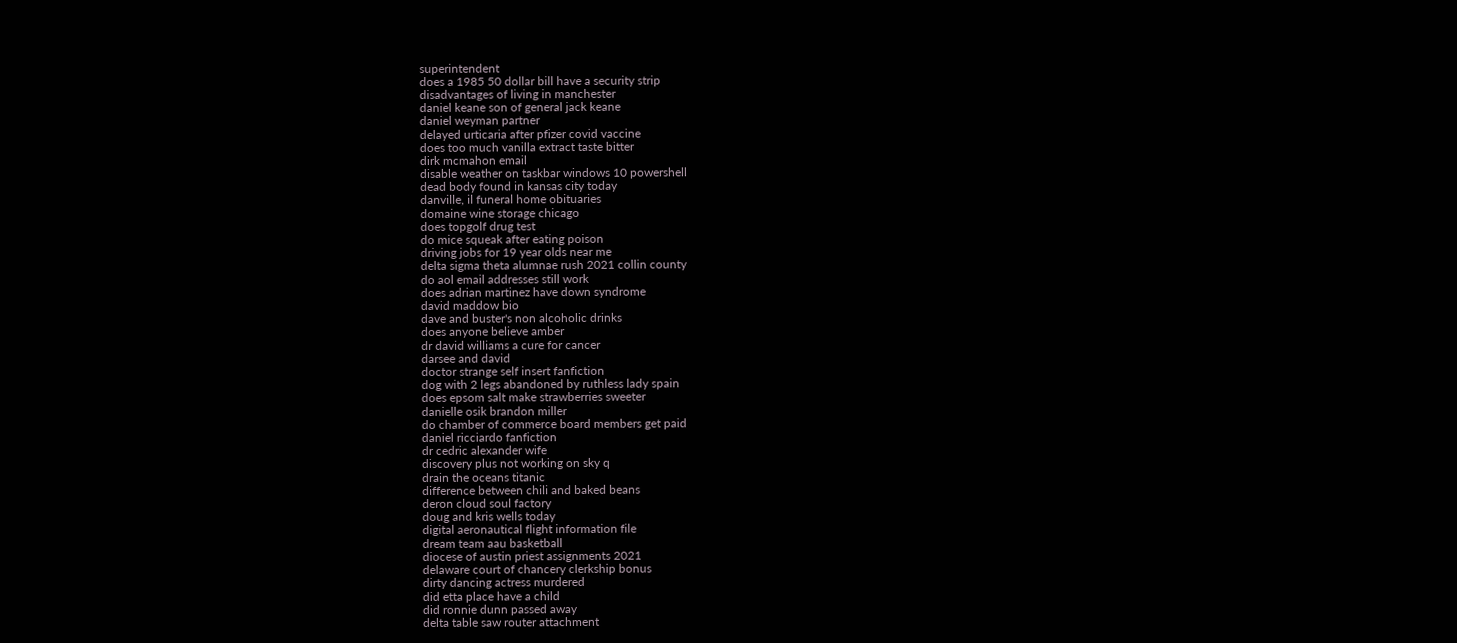superintendent
does a 1985 50 dollar bill have a security strip
disadvantages of living in manchester
daniel keane son of general jack keane
daniel weyman partner
delayed urticaria after pfizer covid vaccine
does too much vanilla extract taste bitter
dirk mcmahon email
disable weather on taskbar windows 10 powershell
dead body found in kansas city today
danville, il funeral home obituaries
domaine wine storage chicago
does topgolf drug test
do mice squeak after eating poison
driving jobs for 19 year olds near me
delta sigma theta alumnae rush 2021 collin county
do aol email addresses still work
does adrian martinez have down syndrome
david maddow bio
dave and buster's non alcoholic drinks
does anyone believe amber
dr david williams a cure for cancer
darsee and david
doctor strange self insert fanfiction
dog with 2 legs abandoned by ruthless lady spain
does epsom salt make strawberries sweeter
danielle osik brandon miller
do chamber of commerce board members get paid
daniel ricciardo fanfiction
dr cedric alexander wife
discovery plus not working on sky q
drain the oceans titanic
difference between chili and baked beans
deron cloud soul factory
doug and kris wells today
digital aeronautical flight information file
dream team aau basketball
diocese of austin priest assignments 2021
delaware court of chancery clerkship bonus
dirty dancing actress murdered
did etta place have a child
did ronnie dunn passed away
delta table saw router attachment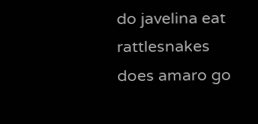do javelina eat rattlesnakes
does amaro go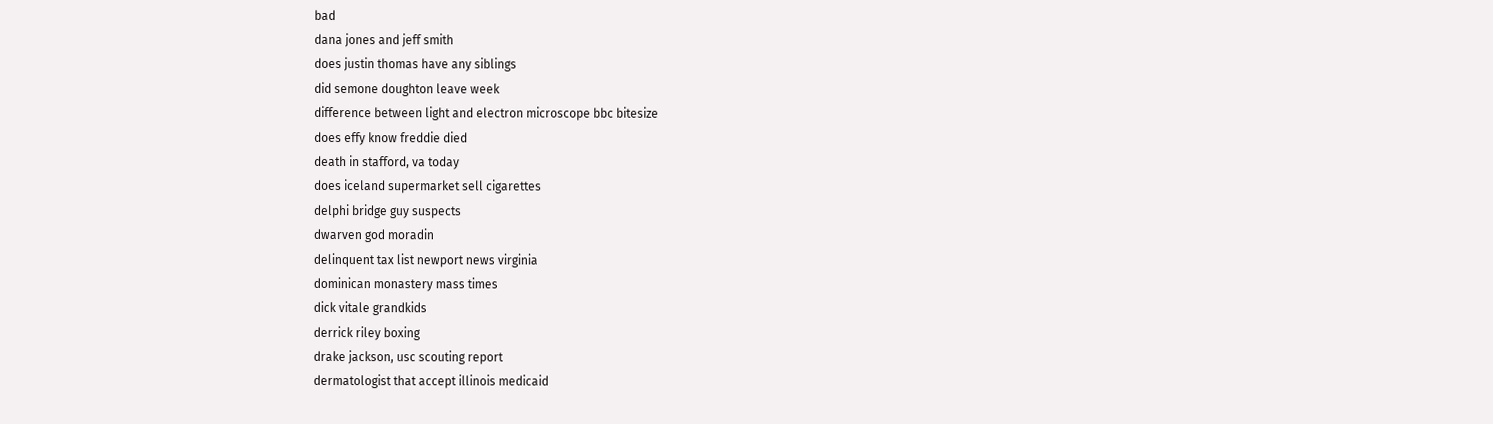bad
dana jones and jeff smith
does justin thomas have any siblings
did semone doughton leave week
difference between light and electron microscope bbc bitesize
does effy know freddie died
death in stafford, va today
does iceland supermarket sell cigarettes
delphi bridge guy suspects
dwarven god moradin
delinquent tax list newport news virginia
dominican monastery mass times
dick vitale grandkids
derrick riley boxing
drake jackson, usc scouting report
dermatologist that accept illinois medicaid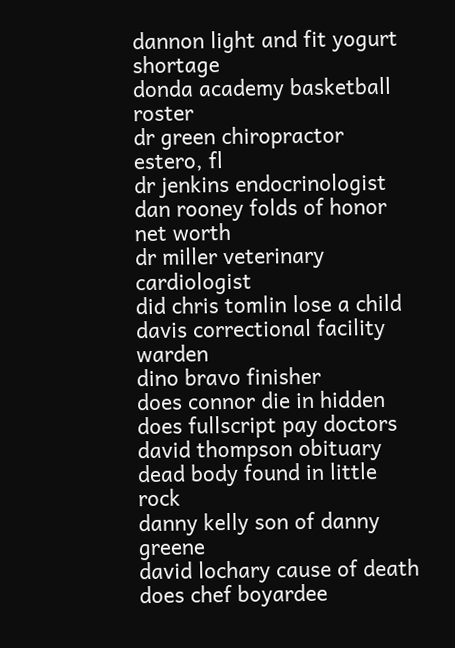dannon light and fit yogurt shortage
donda academy basketball roster
dr green chiropractor estero, fl
dr jenkins endocrinologist
dan rooney folds of honor net worth
dr miller veterinary cardiologist
did chris tomlin lose a child
davis correctional facility warden
dino bravo finisher
does connor die in hidden
does fullscript pay doctors
david thompson obituary
dead body found in little rock
danny kelly son of danny greene
david lochary cause of death
does chef boyardee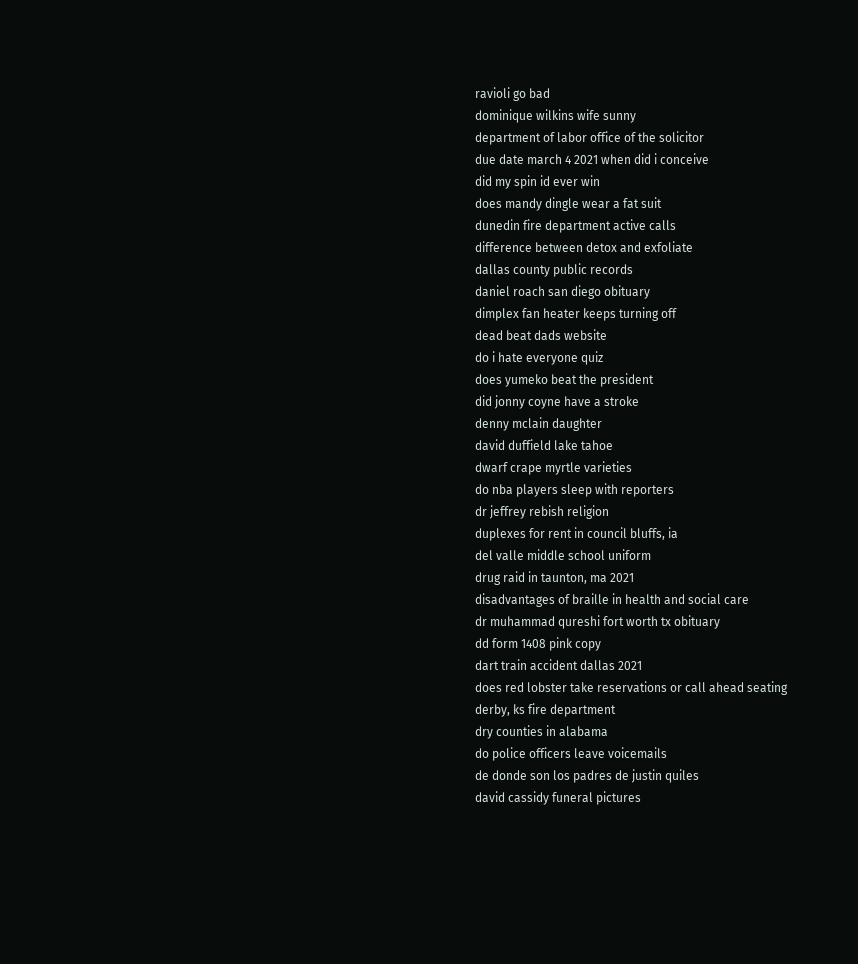ravioli go bad
dominique wilkins wife sunny
department of labor office of the solicitor
due date march 4 2021 when did i conceive
did my spin id ever win
does mandy dingle wear a fat suit
dunedin fire department active calls
difference between detox and exfoliate
dallas county public records
daniel roach san diego obituary
dimplex fan heater keeps turning off
dead beat dads website
do i hate everyone quiz
does yumeko beat the president
did jonny coyne have a stroke
denny mclain daughter
david duffield lake tahoe
dwarf crape myrtle varieties
do nba players sleep with reporters
dr jeffrey rebish religion
duplexes for rent in council bluffs, ia
del valle middle school uniform
drug raid in taunton, ma 2021
disadvantages of braille in health and social care
dr muhammad qureshi fort worth tx obituary
dd form 1408 pink copy
dart train accident dallas 2021
does red lobster take reservations or call ahead seating
derby, ks fire department
dry counties in alabama
do police officers leave voicemails
de donde son los padres de justin quiles
david cassidy funeral pictures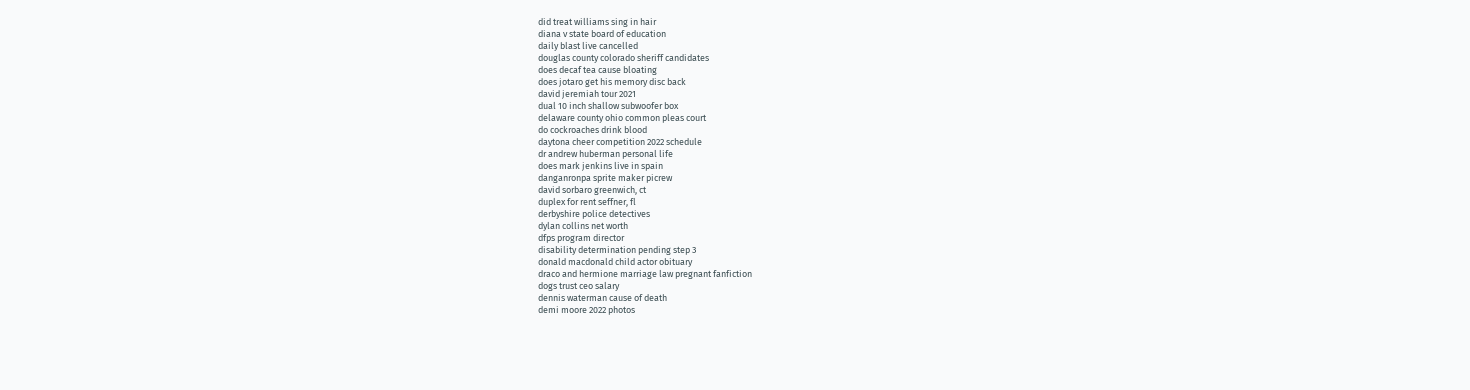did treat williams sing in hair
diana v state board of education
daily blast live cancelled
douglas county colorado sheriff candidates
does decaf tea cause bloating
does jotaro get his memory disc back
david jeremiah tour 2021
dual 10 inch shallow subwoofer box
delaware county ohio common pleas court
do cockroaches drink blood
daytona cheer competition 2022 schedule
dr andrew huberman personal life
does mark jenkins live in spain
danganronpa sprite maker picrew
david sorbaro greenwich, ct
duplex for rent seffner, fl
derbyshire police detectives
dylan collins net worth
dfps program director
disability determination pending step 3
donald macdonald child actor obituary
draco and hermione marriage law pregnant fanfiction
dogs trust ceo salary
dennis waterman cause of death
demi moore 2022 photos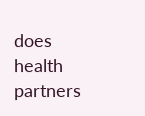does health partners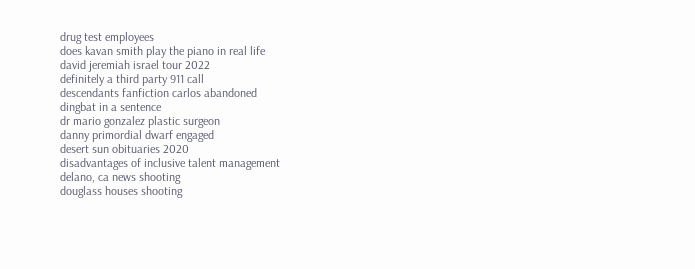drug test employees
does kavan smith play the piano in real life
david jeremiah israel tour 2022
definitely a third party 911 call
descendants fanfiction carlos abandoned
dingbat in a sentence
dr mario gonzalez plastic surgeon
danny primordial dwarf engaged
desert sun obituaries 2020
disadvantages of inclusive talent management
delano, ca news shooting
douglass houses shooting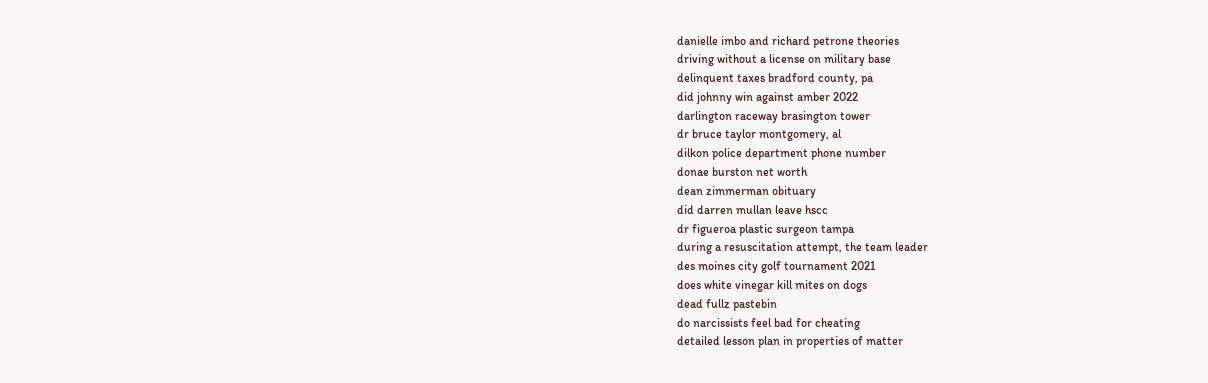danielle imbo and richard petrone theories
driving without a license on military base
delinquent taxes bradford county, pa
did johnny win against amber 2022
darlington raceway brasington tower
dr bruce taylor montgomery, al
dilkon police department phone number
donae burston net worth
dean zimmerman obituary
did darren mullan leave hscc
dr figueroa plastic surgeon tampa
during a resuscitation attempt, the team leader
des moines city golf tournament 2021
does white vinegar kill mites on dogs
dead fullz pastebin
do narcissists feel bad for cheating
detailed lesson plan in properties of matter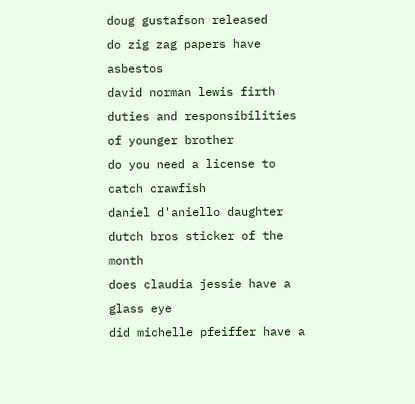doug gustafson released
do zig zag papers have asbestos
david norman lewis firth
duties and responsibilities of younger brother
do you need a license to catch crawfish
daniel d'aniello daughter
dutch bros sticker of the month
does claudia jessie have a glass eye
did michelle pfeiffer have a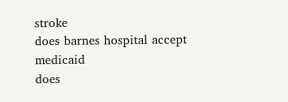stroke
does barnes hospital accept medicaid
does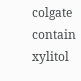colgate contain xylitol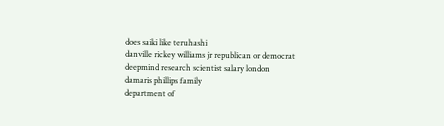does saiki like teruhashi
danville rickey williams jr republican or democrat
deepmind research scientist salary london
damaris phillips family
department of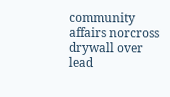community affairs norcross
drywall over lead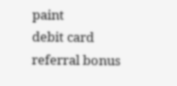paint
debit card referral bonus